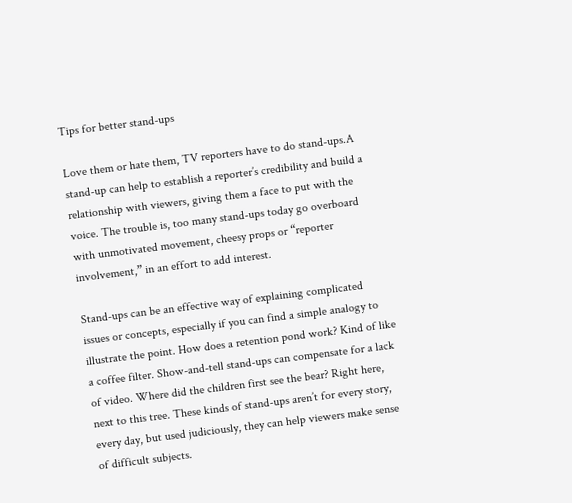Tips for better stand-ups

Love them or hate them, TV reporters have to do stand-ups.A stand-up can help to establish a reporter’s credibility and build a relationship with viewers, giving them a face to put with the voice. The trouble is, too many stand-ups today go overboard with unmotivated movement, cheesy props or “reporter involvement,” in an effort to add interest.

Stand-ups can be an effective way of explaining complicated issues or concepts, especially if you can find a simple analogy to illustrate the point. How does a retention pond work? Kind of like a coffee filter. Show-and-tell stand-ups can compensate for a lack of video. Where did the children first see the bear? Right here, next to this tree. These kinds of stand-ups aren’t for every story, every day, but used judiciously, they can help viewers make sense of difficult subjects.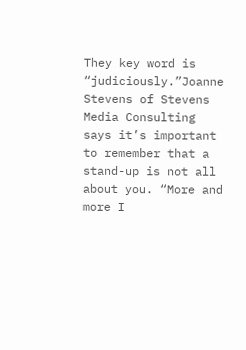They key word is “judiciously.”Joanne Stevens of Stevens Media Consulting says it’s important to remember that a stand-up is not all about you. “More and more I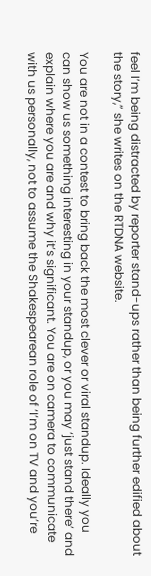feel I’m being distracted by reporter stand-ups rather than being further edified about the story,” she writes on the RTDNA website.

You are not in a contest to bring back the most clever or viral standup. Ideally you can show us something interesting in your standup, or you may ‘just stand there’ and explain where you are and why it’s significant. You are on camera to communicate with us personally, not to assume the Shakespearean role of ‘I’m on TV and you’re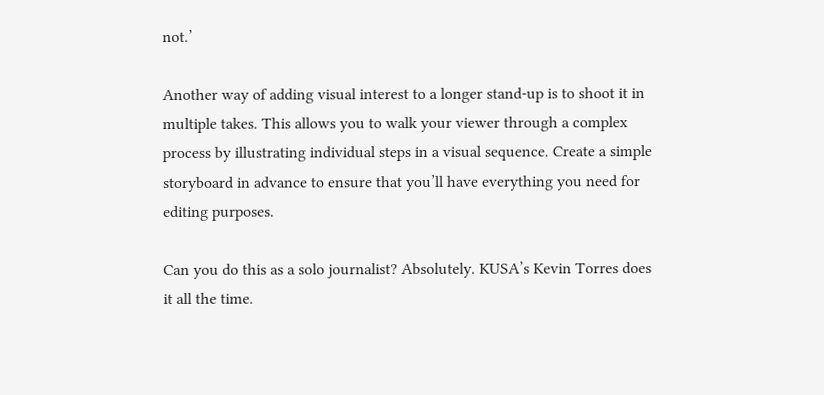not.’

Another way of adding visual interest to a longer stand-up is to shoot it in multiple takes. This allows you to walk your viewer through a complex process by illustrating individual steps in a visual sequence. Create a simple storyboard in advance to ensure that you’ll have everything you need for editing purposes.

Can you do this as a solo journalist? Absolutely. KUSA’s Kevin Torres does it all the time.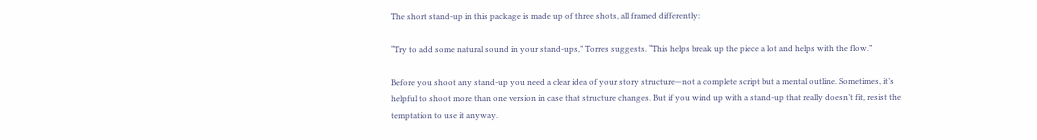The short stand-up in this package is made up of three shots, all framed differently:

“Try to add some natural sound in your stand-ups,” Torres suggests. “This helps break up the piece a lot and helps with the flow.”

Before you shoot any stand-up you need a clear idea of your story structure—not a complete script but a mental outline. Sometimes, it’s helpful to shoot more than one version in case that structure changes. But if you wind up with a stand-up that really doesn’t fit, resist the temptation to use it anyway.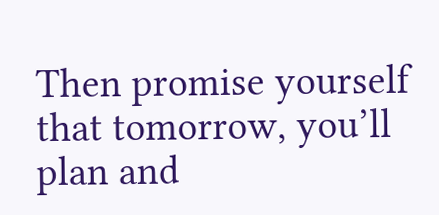Then promise yourself that tomorrow, you’ll plan and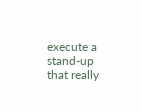execute a stand-up that really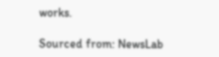works.

Sourced from: NewsLab